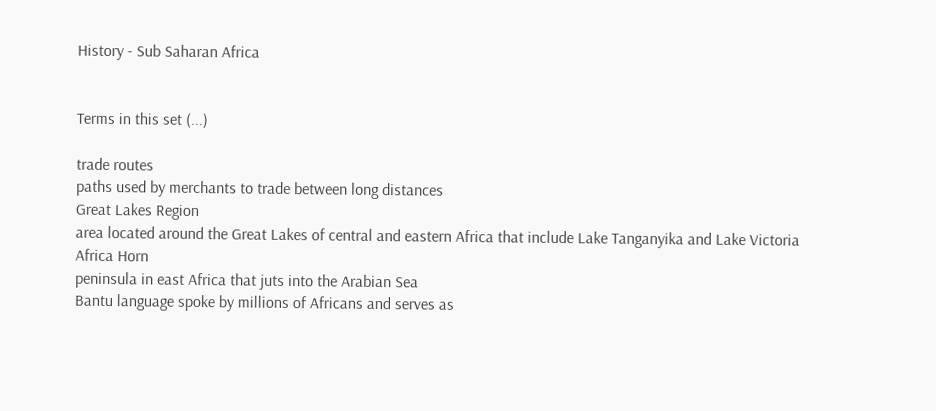History - Sub Saharan Africa


Terms in this set (...)

trade routes
paths used by merchants to trade between long distances
Great Lakes Region
area located around the Great Lakes of central and eastern Africa that include Lake Tanganyika and Lake Victoria
Africa Horn
peninsula in east Africa that juts into the Arabian Sea
Bantu language spoke by millions of Africans and serves as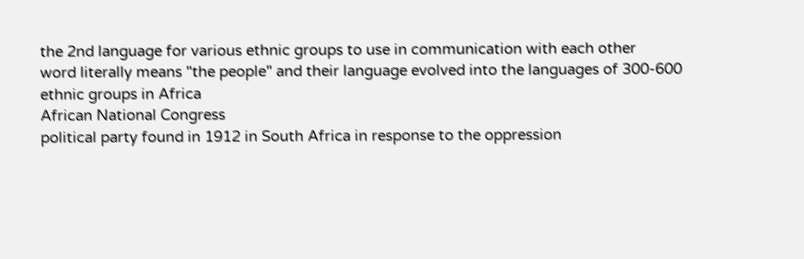the 2nd language for various ethnic groups to use in communication with each other
word literally means "the people" and their language evolved into the languages of 300-600 ethnic groups in Africa
African National Congress
political party found in 1912 in South Africa in response to the oppression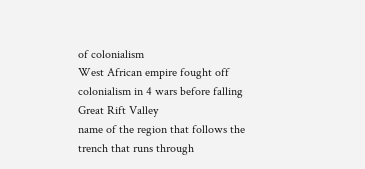of colonialism
West African empire fought off colonialism in 4 wars before falling
Great Rift Valley
name of the region that follows the trench that runs through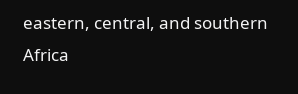eastern, central, and southern Africa